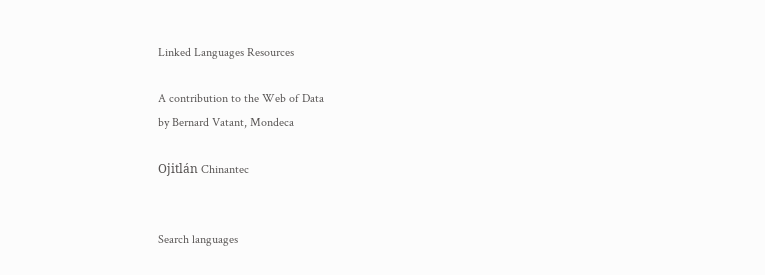Linked Languages Resources

A contribution to the Web of Data
by Bernard Vatant, Mondeca

Ojitlán Chinantec


Search languages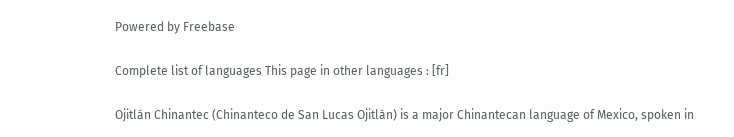Powered by Freebase

Complete list of languages This page in other languages : [fr]

Ojitlán Chinantec (Chinanteco de San Lucas Ojitlán) is a major Chinantecan language of Mexico, spoken in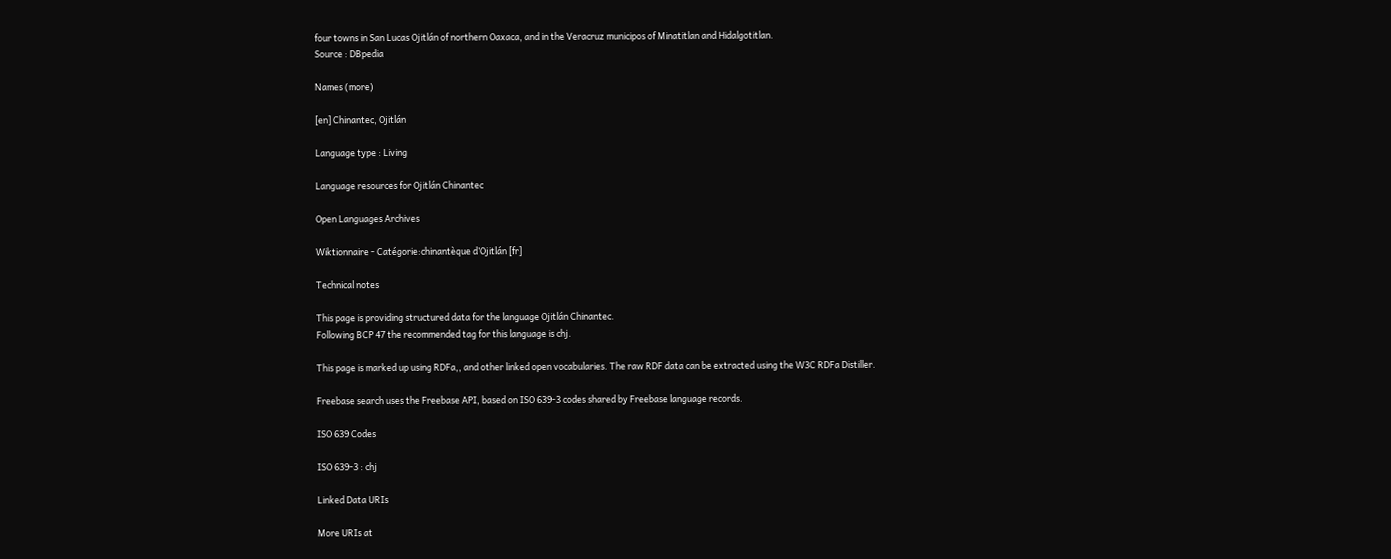four towns in San Lucas Ojitlán of northern Oaxaca, and in the Veracruz municipos of Minatitlan and Hidalgotitlan.
Source : DBpedia

Names (more)

[en] Chinantec, Ojitlán

Language type : Living

Language resources for Ojitlán Chinantec

Open Languages Archives

Wiktionnaire - Catégorie:chinantèque d’Ojitlán [fr]

Technical notes

This page is providing structured data for the language Ojitlán Chinantec.
Following BCP 47 the recommended tag for this language is chj.

This page is marked up using RDFa,, and other linked open vocabularies. The raw RDF data can be extracted using the W3C RDFa Distiller.

Freebase search uses the Freebase API, based on ISO 639-3 codes shared by Freebase language records.

ISO 639 Codes

ISO 639-3 : chj

Linked Data URIs

More URIs at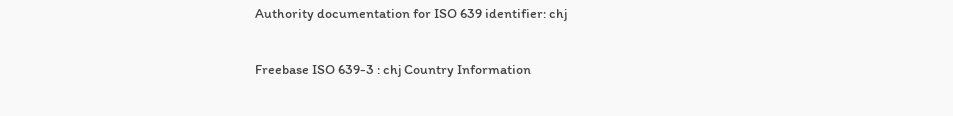Authority documentation for ISO 639 identifier: chj

Freebase ISO 639-3 : chj Country Information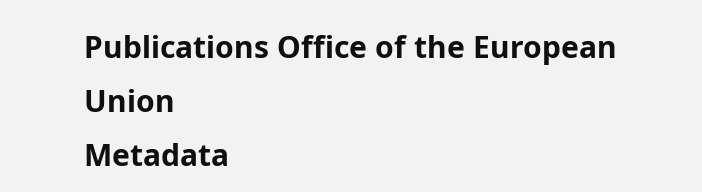Publications Office of the European Union
Metadata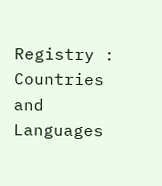Registry : Countries and Languages